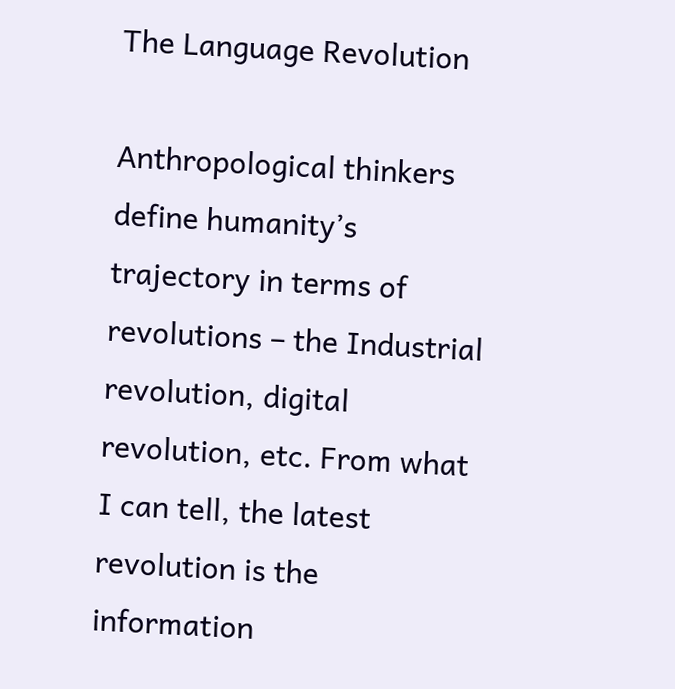The Language Revolution

Anthropological thinkers define humanity’s trajectory in terms of revolutions – the Industrial revolution, digital revolution, etc. From what I can tell, the latest revolution is the information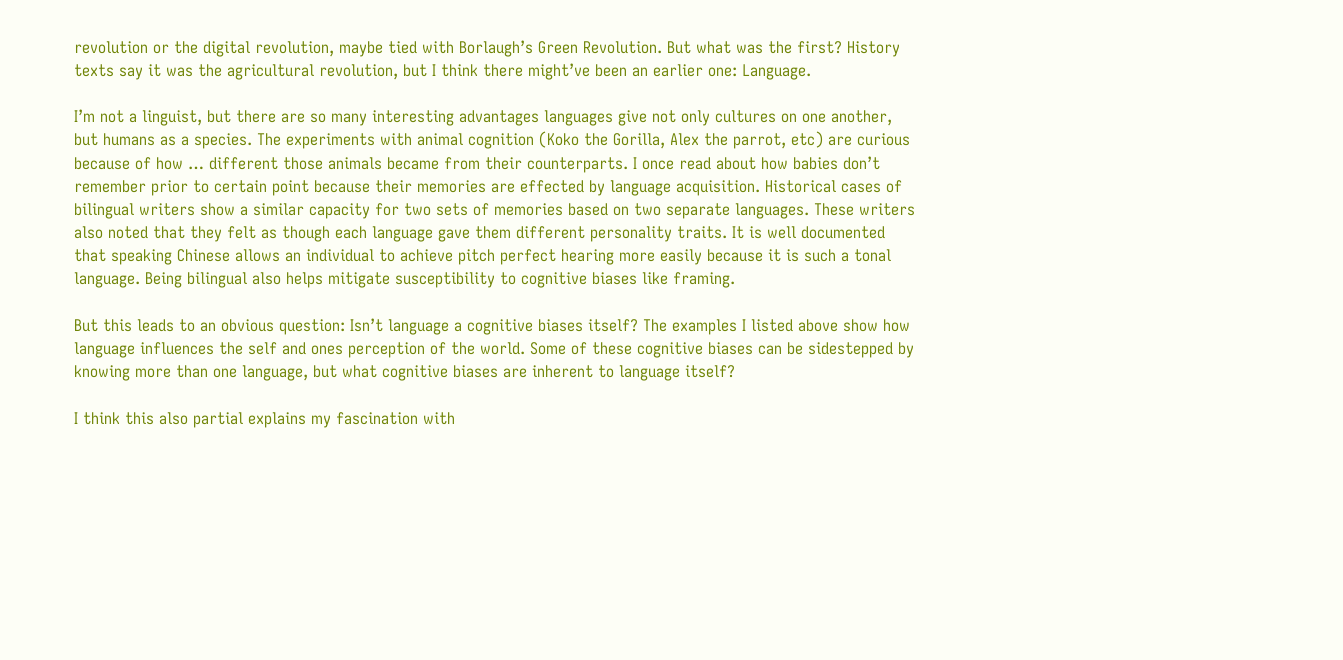revolution or the digital revolution, maybe tied with Borlaugh’s Green Revolution. But what was the first? History texts say it was the agricultural revolution, but I think there might’ve been an earlier one: Language.

I’m not a linguist, but there are so many interesting advantages languages give not only cultures on one another, but humans as a species. The experiments with animal cognition (Koko the Gorilla, Alex the parrot, etc) are curious because of how … different those animals became from their counterparts. I once read about how babies don’t remember prior to certain point because their memories are effected by language acquisition. Historical cases of bilingual writers show a similar capacity for two sets of memories based on two separate languages. These writers also noted that they felt as though each language gave them different personality traits. It is well documented that speaking Chinese allows an individual to achieve pitch perfect hearing more easily because it is such a tonal language. Being bilingual also helps mitigate susceptibility to cognitive biases like framing.

But this leads to an obvious question: Isn’t language a cognitive biases itself? The examples I listed above show how language influences the self and ones perception of the world. Some of these cognitive biases can be sidestepped by knowing more than one language, but what cognitive biases are inherent to language itself?

I think this also partial explains my fascination with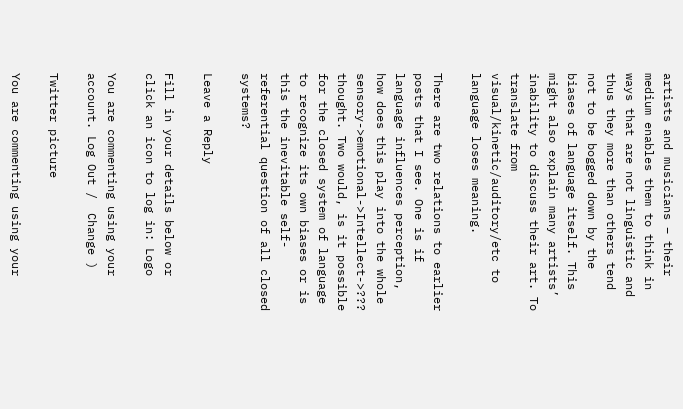artists and musicians – their medium enables them to think in ways that are not linguistic and thus they more than others tend not to be bogged down by the biases of language itself. This might also explain many artists’ inability to discuss their art. To translate from visual/kinetic/auditory/etc to language loses meaning.

There are two relations to earlier posts that I see. One is if language influences perception, how does this play into the whole sensory->emotional->Intellect->??? thought. Two would, is it possible for the closed system of language to recognize its own biases or is this the inevitable self-referential question of all closed systems?

Leave a Reply

Fill in your details below or click an icon to log in: Logo

You are commenting using your account. Log Out /  Change )

Twitter picture

You are commenting using your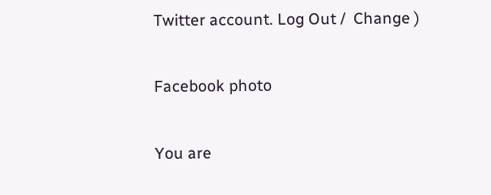Twitter account. Log Out /  Change )

Facebook photo

You are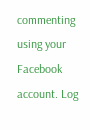commenting using your Facebook account. Log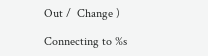Out /  Change )

Connecting to %s